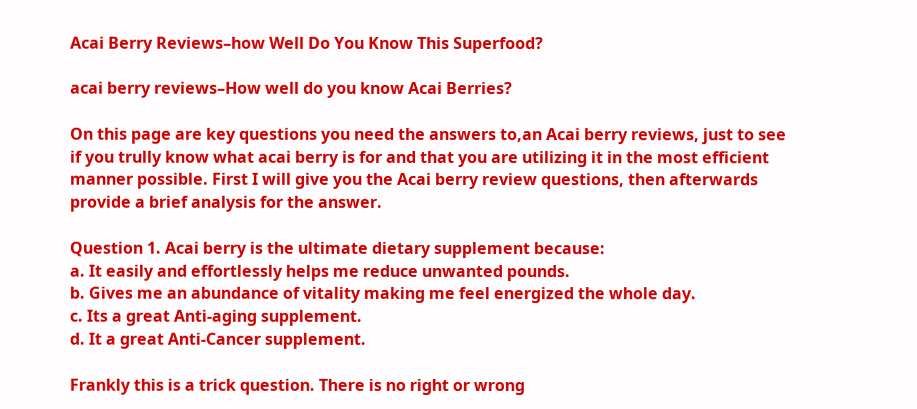Acai Berry Reviews–how Well Do You Know This Superfood?

acai berry reviews–How well do you know Acai Berries?

On this page are key questions you need the answers to,an Acai berry reviews, just to see if you trully know what acai berry is for and that you are utilizing it in the most efficient manner possible. First I will give you the Acai berry review questions, then afterwards provide a brief analysis for the answer.

Question 1. Acai berry is the ultimate dietary supplement because:
a. It easily and effortlessly helps me reduce unwanted pounds.
b. Gives me an abundance of vitality making me feel energized the whole day.
c. Its a great Anti-aging supplement.
d. It a great Anti-Cancer supplement.

Frankly this is a trick question. There is no right or wrong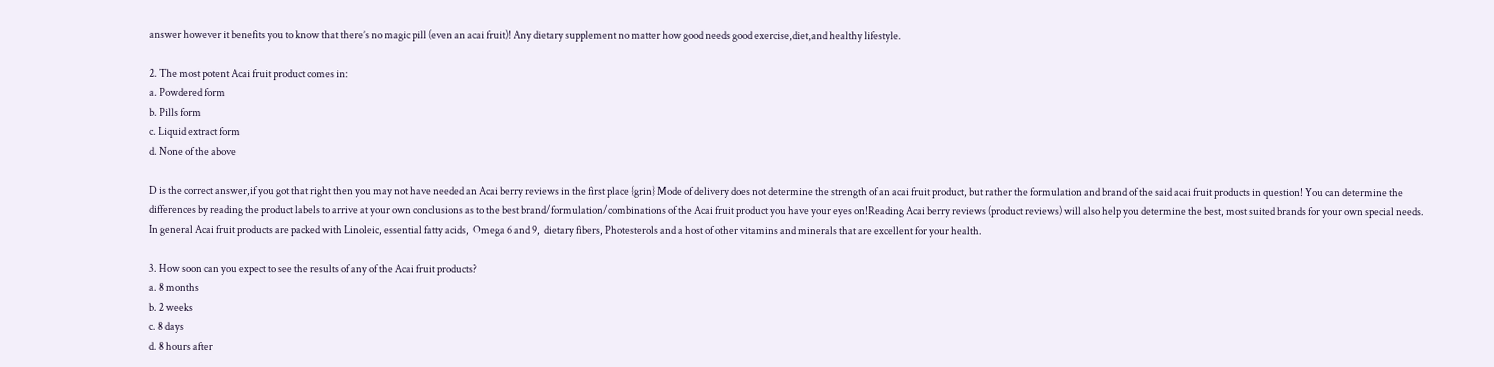answer however it benefits you to know that there’s no magic pill (even an acai fruit)! Any dietary supplement no matter how good needs good exercise,diet,and healthy lifestyle.

2. The most potent Acai fruit product comes in:
a. Powdered form
b. Pills form
c. Liquid extract form
d. None of the above

D is the correct answer,if you got that right then you may not have needed an Acai berry reviews in the first place {grin} Mode of delivery does not determine the strength of an acai fruit product, but rather the formulation and brand of the said acai fruit products in question! You can determine the differences by reading the product labels to arrive at your own conclusions as to the best brand/formulation/combinations of the Acai fruit product you have your eyes on!Reading Acai berry reviews (product reviews) will also help you determine the best, most suited brands for your own special needs. In general Acai fruit products are packed with Linoleic, essential fatty acids,  Omega 6 and 9,  dietary fibers, Photesterols and a host of other vitamins and minerals that are excellent for your health.

3. How soon can you expect to see the results of any of the Acai fruit products?
a. 8 months
b. 2 weeks
c. 8 days
d. 8 hours after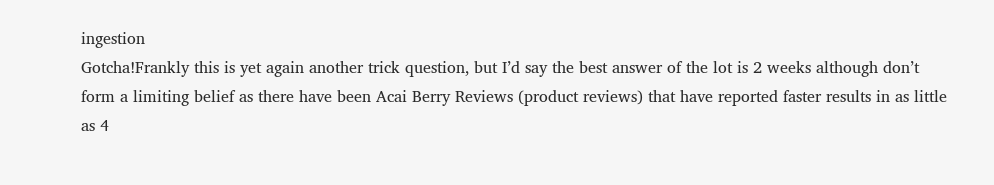ingestion
Gotcha!Frankly this is yet again another trick question, but I’d say the best answer of the lot is 2 weeks although don’t form a limiting belief as there have been Acai Berry Reviews (product reviews) that have reported faster results in as little as 4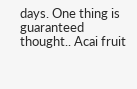days. One thing is guaranteed thought.. Acai fruit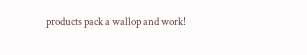products pack a wallop and work!